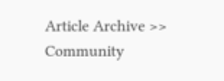Article Archive >> Community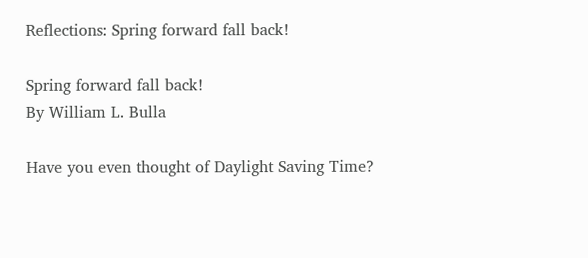Reflections: Spring forward fall back!

Spring forward fall back!
By William L. Bulla

Have you even thought of Daylight Saving Time?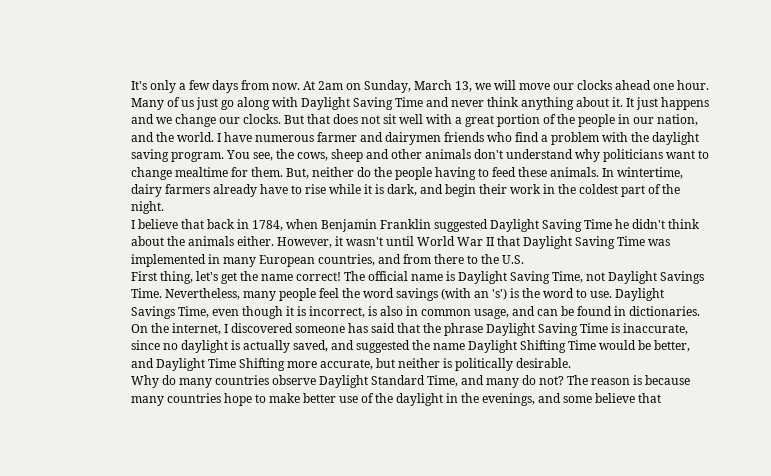It's only a few days from now. At 2am on Sunday, March 13, we will move our clocks ahead one hour. Many of us just go along with Daylight Saving Time and never think anything about it. It just happens and we change our clocks. But that does not sit well with a great portion of the people in our nation, and the world. I have numerous farmer and dairymen friends who find a problem with the daylight saving program. You see, the cows, sheep and other animals don't understand why politicians want to change mealtime for them. But, neither do the people having to feed these animals. In wintertime, dairy farmers already have to rise while it is dark, and begin their work in the coldest part of the night.
I believe that back in 1784, when Benjamin Franklin suggested Daylight Saving Time he didn't think about the animals either. However, it wasn't until World War II that Daylight Saving Time was implemented in many European countries, and from there to the U.S.
First thing, let's get the name correct! The official name is Daylight Saving Time, not Daylight Savings Time. Nevertheless, many people feel the word savings (with an 's') is the word to use. Daylight Savings Time, even though it is incorrect, is also in common usage, and can be found in dictionaries. On the internet, I discovered someone has said that the phrase Daylight Saving Time is inaccurate, since no daylight is actually saved, and suggested the name Daylight Shifting Time would be better, and Daylight Time Shifting more accurate, but neither is politically desirable.
Why do many countries observe Daylight Standard Time, and many do not? The reason is because many countries hope to make better use of the daylight in the evenings, and some believe that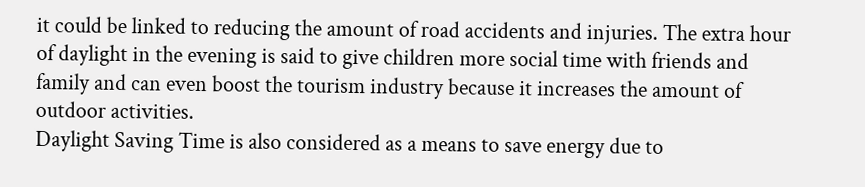it could be linked to reducing the amount of road accidents and injuries. The extra hour of daylight in the evening is said to give children more social time with friends and family and can even boost the tourism industry because it increases the amount of outdoor activities.
Daylight Saving Time is also considered as a means to save energy due to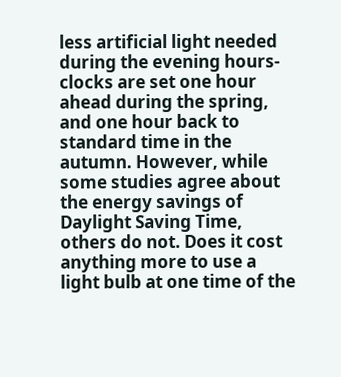less artificial light needed during the evening hours-clocks are set one hour ahead during the spring, and one hour back to standard time in the autumn. However, while some studies agree about the energy savings of Daylight Saving Time, others do not. Does it cost anything more to use a light bulb at one time of the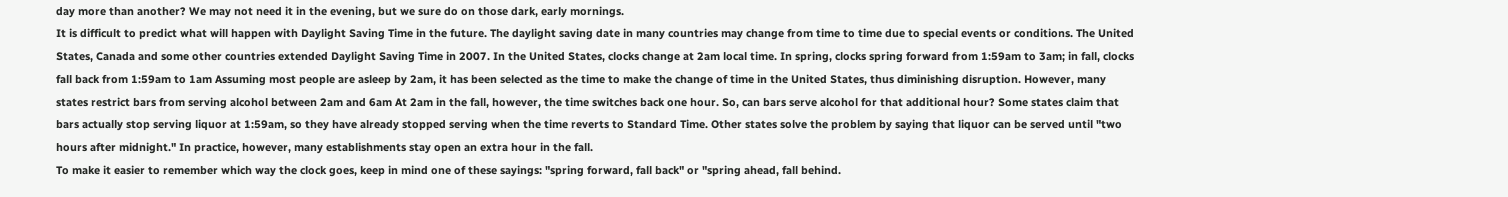day more than another? We may not need it in the evening, but we sure do on those dark, early mornings.
It is difficult to predict what will happen with Daylight Saving Time in the future. The daylight saving date in many countries may change from time to time due to special events or conditions. The United States, Canada and some other countries extended Daylight Saving Time in 2007. In the United States, clocks change at 2am local time. In spring, clocks spring forward from 1:59am to 3am; in fall, clocks fall back from 1:59am to 1am Assuming most people are asleep by 2am, it has been selected as the time to make the change of time in the United States, thus diminishing disruption. However, many states restrict bars from serving alcohol between 2am and 6am At 2am in the fall, however, the time switches back one hour. So, can bars serve alcohol for that additional hour? Some states claim that bars actually stop serving liquor at 1:59am, so they have already stopped serving when the time reverts to Standard Time. Other states solve the problem by saying that liquor can be served until "two hours after midnight." In practice, however, many establishments stay open an extra hour in the fall.
To make it easier to remember which way the clock goes, keep in mind one of these sayings: "spring forward, fall back" or "spring ahead, fall behind.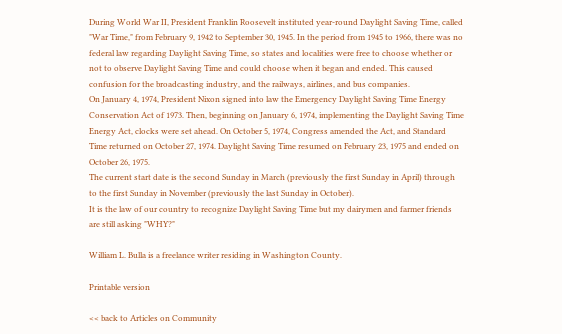During World War II, President Franklin Roosevelt instituted year-round Daylight Saving Time, called "War Time," from February 9, 1942 to September 30, 1945. In the period from 1945 to 1966, there was no federal law regarding Daylight Saving Time, so states and localities were free to choose whether or not to observe Daylight Saving Time and could choose when it began and ended. This caused confusion for the broadcasting industry, and the railways, airlines, and bus companies.
On January 4, 1974, President Nixon signed into law the Emergency Daylight Saving Time Energy Conservation Act of 1973. Then, beginning on January 6, 1974, implementing the Daylight Saving Time Energy Act, clocks were set ahead. On October 5, 1974, Congress amended the Act, and Standard Time returned on October 27, 1974. Daylight Saving Time resumed on February 23, 1975 and ended on October 26, 1975.
The current start date is the second Sunday in March (previously the first Sunday in April) through to the first Sunday in November (previously the last Sunday in October).
It is the law of our country to recognize Daylight Saving Time but my dairymen and farmer friends are still asking "WHY?"

William L. Bulla is a freelance writer residing in Washington County.

Printable version

<< back to Articles on Community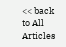<< back to All Articles